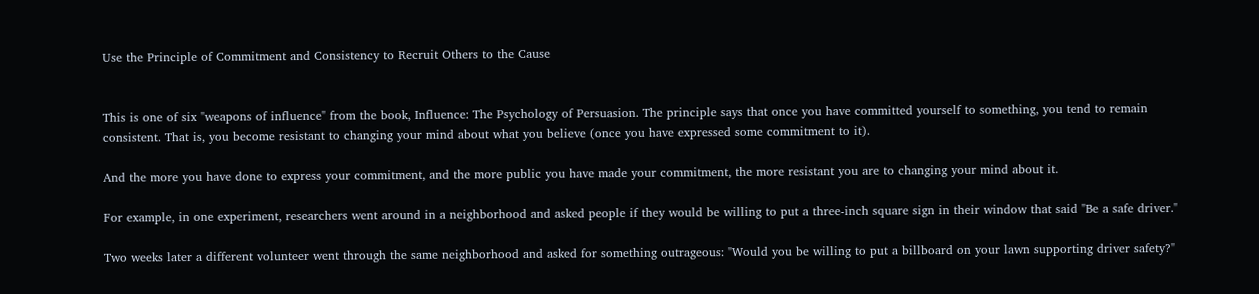Use the Principle of Commitment and Consistency to Recruit Others to the Cause


This is one of six "weapons of influence" from the book, Influence: The Psychology of Persuasion. The principle says that once you have committed yourself to something, you tend to remain consistent. That is, you become resistant to changing your mind about what you believe (once you have expressed some commitment to it).

And the more you have done to express your commitment, and the more public you have made your commitment, the more resistant you are to changing your mind about it.

For example, in one experiment, researchers went around in a neighborhood and asked people if they would be willing to put a three-inch square sign in their window that said "Be a safe driver."

Two weeks later a different volunteer went through the same neighborhood and asked for something outrageous: "Would you be willing to put a billboard on your lawn supporting driver safety?"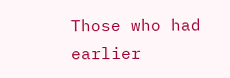Those who had earlier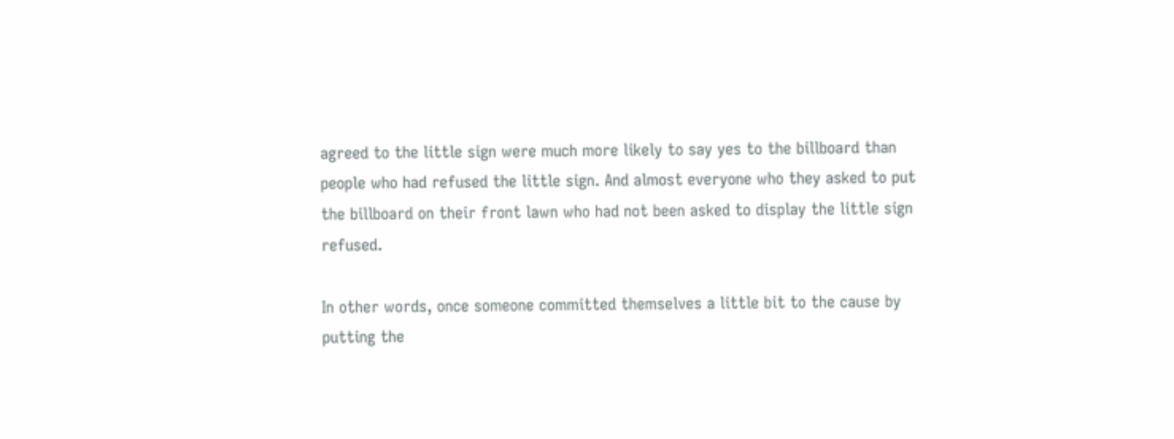agreed to the little sign were much more likely to say yes to the billboard than people who had refused the little sign. And almost everyone who they asked to put the billboard on their front lawn who had not been asked to display the little sign refused.

In other words, once someone committed themselves a little bit to the cause by putting the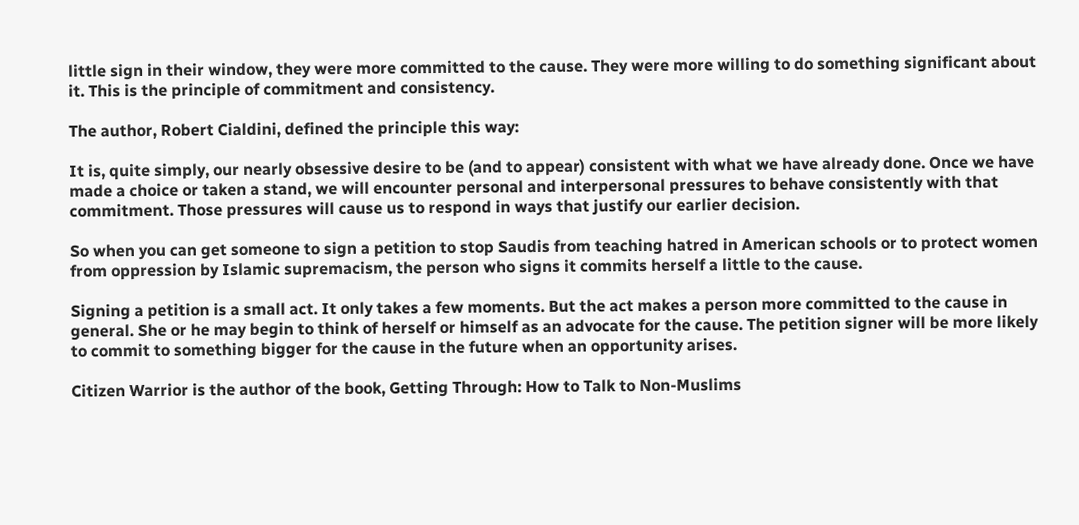little sign in their window, they were more committed to the cause. They were more willing to do something significant about it. This is the principle of commitment and consistency.

The author, Robert Cialdini, defined the principle this way:

It is, quite simply, our nearly obsessive desire to be (and to appear) consistent with what we have already done. Once we have made a choice or taken a stand, we will encounter personal and interpersonal pressures to behave consistently with that commitment. Those pressures will cause us to respond in ways that justify our earlier decision.

So when you can get someone to sign a petition to stop Saudis from teaching hatred in American schools or to protect women from oppression by Islamic supremacism, the person who signs it commits herself a little to the cause.

Signing a petition is a small act. It only takes a few moments. But the act makes a person more committed to the cause in general. She or he may begin to think of herself or himself as an advocate for the cause. The petition signer will be more likely to commit to something bigger for the cause in the future when an opportunity arises.

Citizen Warrior is the author of the book, Getting Through: How to Talk to Non-Muslims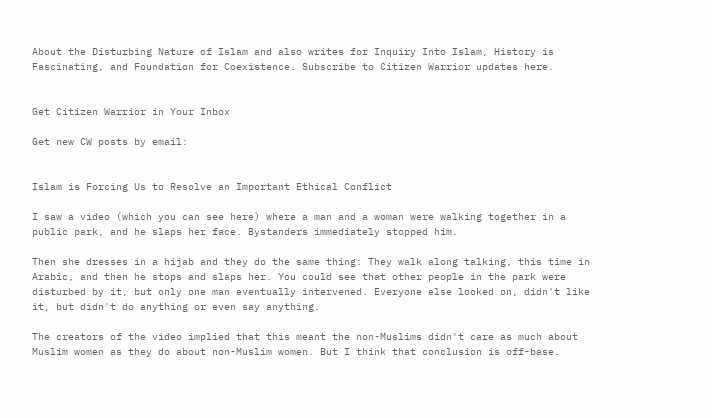About the Disturbing Nature of Islam and also writes for Inquiry Into Islam, History is Fascinating, and Foundation for Coexistence. Subscribe to Citizen Warrior updates here.


Get Citizen Warrior in Your Inbox

Get new CW posts by email:


Islam is Forcing Us to Resolve an Important Ethical Conflict

I saw a video (which you can see here) where a man and a woman were walking together in a public park, and he slaps her face. Bystanders immediately stopped him.

Then she dresses in a hijab and they do the same thing: They walk along talking, this time in Arabic, and then he stops and slaps her. You could see that other people in the park were disturbed by it, but only one man eventually intervened. Everyone else looked on, didn't like it, but didn't do anything or even say anything.

The creators of the video implied that this meant the non-Muslims didn't care as much about Muslim women as they do about non-Muslim women. But I think that conclusion is off-base.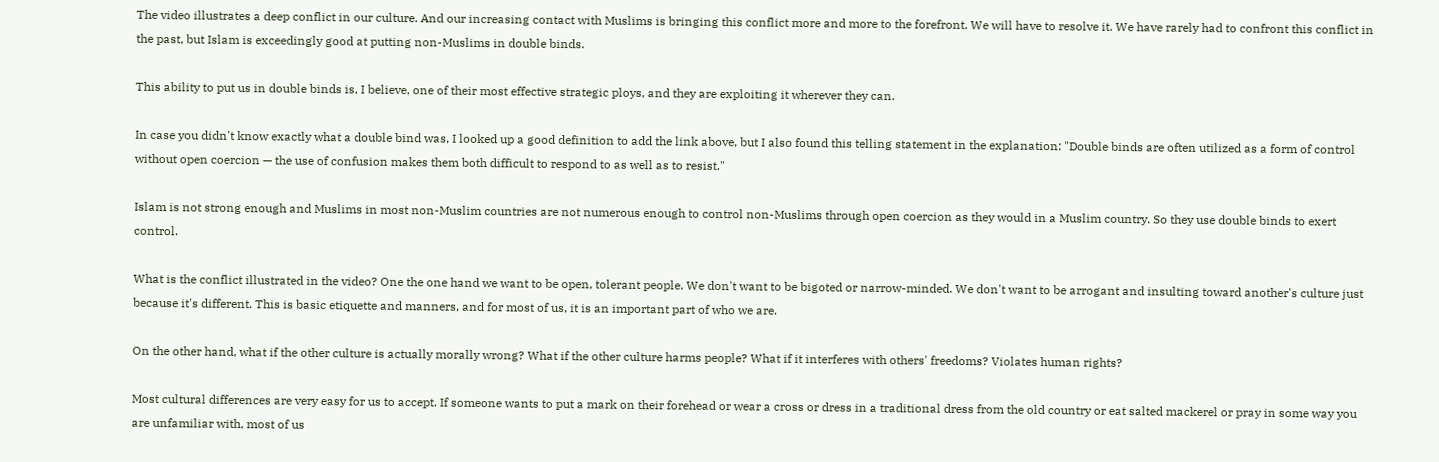The video illustrates a deep conflict in our culture. And our increasing contact with Muslims is bringing this conflict more and more to the forefront. We will have to resolve it. We have rarely had to confront this conflict in the past, but Islam is exceedingly good at putting non-Muslims in double binds.

This ability to put us in double binds is, I believe, one of their most effective strategic ploys, and they are exploiting it wherever they can.

In case you didn't know exactly what a double bind was, I looked up a good definition to add the link above, but I also found this telling statement in the explanation: "Double binds are often utilized as a form of control without open coercion — the use of confusion makes them both difficult to respond to as well as to resist."

Islam is not strong enough and Muslims in most non-Muslim countries are not numerous enough to control non-Muslims through open coercion as they would in a Muslim country. So they use double binds to exert control.

What is the conflict illustrated in the video? One the one hand we want to be open, tolerant people. We don't want to be bigoted or narrow-minded. We don't want to be arrogant and insulting toward another's culture just because it's different. This is basic etiquette and manners, and for most of us, it is an important part of who we are.

On the other hand, what if the other culture is actually morally wrong? What if the other culture harms people? What if it interferes with others' freedoms? Violates human rights?

Most cultural differences are very easy for us to accept. If someone wants to put a mark on their forehead or wear a cross or dress in a traditional dress from the old country or eat salted mackerel or pray in some way you are unfamiliar with, most of us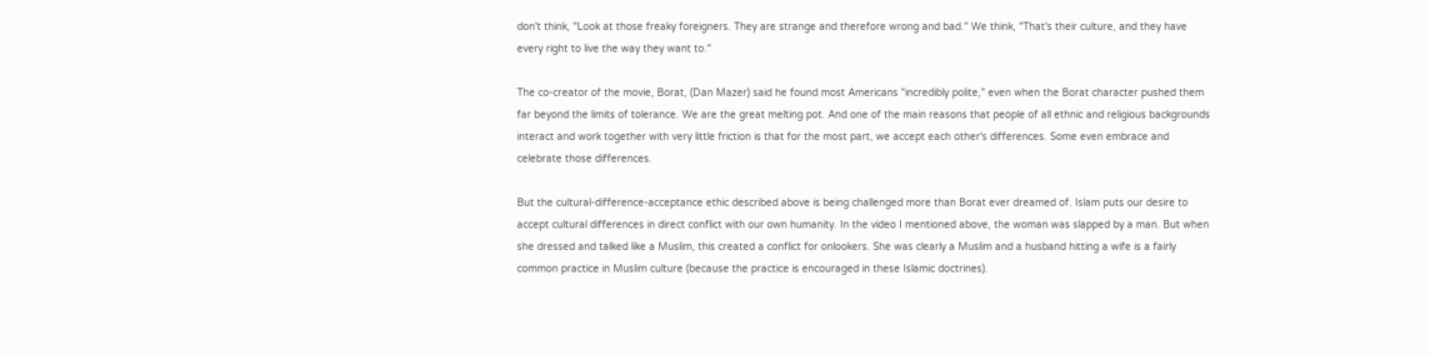don't think, "Look at those freaky foreigners. They are strange and therefore wrong and bad." We think, "That's their culture, and they have every right to live the way they want to."

The co-creator of the movie, Borat, (Dan Mazer) said he found most Americans "incredibly polite," even when the Borat character pushed them far beyond the limits of tolerance. We are the great melting pot. And one of the main reasons that people of all ethnic and religious backgrounds interact and work together with very little friction is that for the most part, we accept each other's differences. Some even embrace and celebrate those differences.

But the cultural-difference-acceptance ethic described above is being challenged more than Borat ever dreamed of. Islam puts our desire to accept cultural differences in direct conflict with our own humanity. In the video I mentioned above, the woman was slapped by a man. But when she dressed and talked like a Muslim, this created a conflict for onlookers. She was clearly a Muslim and a husband hitting a wife is a fairly common practice in Muslim culture (because the practice is encouraged in these Islamic doctrines).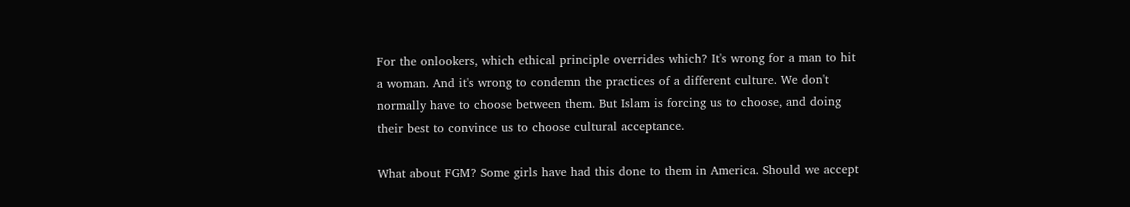For the onlookers, which ethical principle overrides which? It's wrong for a man to hit a woman. And it's wrong to condemn the practices of a different culture. We don't normally have to choose between them. But Islam is forcing us to choose, and doing their best to convince us to choose cultural acceptance.

What about FGM? Some girls have had this done to them in America. Should we accept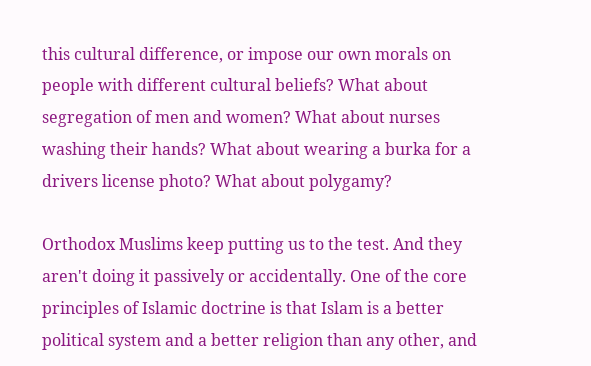this cultural difference, or impose our own morals on people with different cultural beliefs? What about segregation of men and women? What about nurses washing their hands? What about wearing a burka for a drivers license photo? What about polygamy?

Orthodox Muslims keep putting us to the test. And they aren't doing it passively or accidentally. One of the core principles of Islamic doctrine is that Islam is a better political system and a better religion than any other, and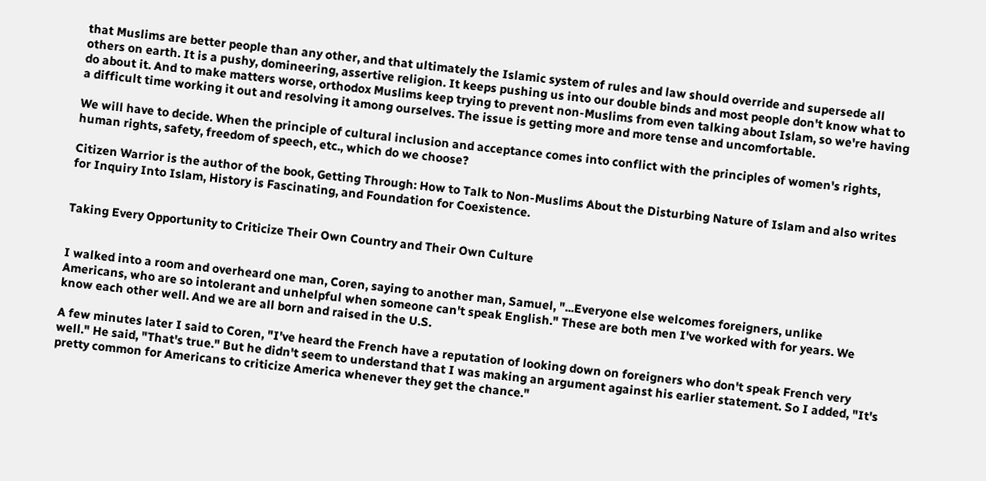that Muslims are better people than any other, and that ultimately the Islamic system of rules and law should override and supersede all others on earth. It is a pushy, domineering, assertive religion. It keeps pushing us into our double binds and most people don't know what to do about it. And to make matters worse, orthodox Muslims keep trying to prevent non-Muslims from even talking about Islam, so we're having a difficult time working it out and resolving it among ourselves. The issue is getting more and more tense and uncomfortable.

We will have to decide. When the principle of cultural inclusion and acceptance comes into conflict with the principles of women's rights, human rights, safety, freedom of speech, etc., which do we choose?

Citizen Warrior is the author of the book, Getting Through: How to Talk to Non-Muslims About the Disturbing Nature of Islam and also writes for Inquiry Into Islam, History is Fascinating, and Foundation for Coexistence.


Taking Every Opportunity to Criticize Their Own Country and Their Own Culture


I walked into a room and overheard one man, Coren, saying to another man, Samuel, "...Everyone else welcomes foreigners, unlike Americans, who are so intolerant and unhelpful when someone can't speak English." These are both men I've worked with for years. We know each other well. And we are all born and raised in the U.S.

A few minutes later I said to Coren, "I've heard the French have a reputation of looking down on foreigners who don't speak French very well." He said, "That's true." But he didn't seem to understand that I was making an argument against his earlier statement. So I added, "It's pretty common for Americans to criticize America whenever they get the chance."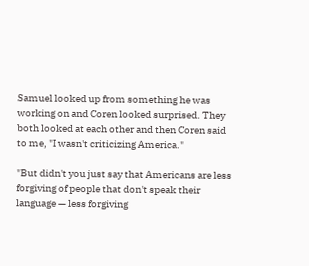Samuel looked up from something he was working on and Coren looked surprised. They both looked at each other and then Coren said to me, "I wasn't criticizing America."

"But didn't you just say that Americans are less forgiving of people that don't speak their language — less forgiving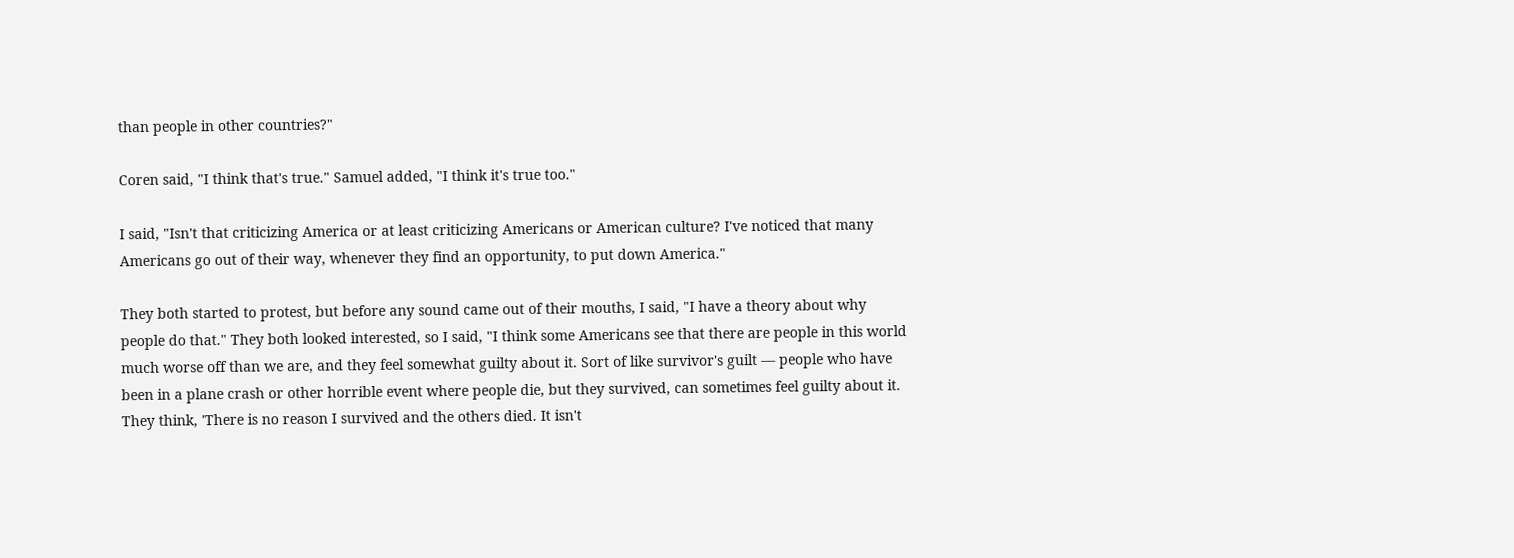than people in other countries?"

Coren said, "I think that's true." Samuel added, "I think it's true too."

I said, "Isn't that criticizing America or at least criticizing Americans or American culture? I've noticed that many Americans go out of their way, whenever they find an opportunity, to put down America."

They both started to protest, but before any sound came out of their mouths, I said, "I have a theory about why people do that." They both looked interested, so I said, "I think some Americans see that there are people in this world much worse off than we are, and they feel somewhat guilty about it. Sort of like survivor's guilt — people who have been in a plane crash or other horrible event where people die, but they survived, can sometimes feel guilty about it. They think, 'There is no reason I survived and the others died. It isn't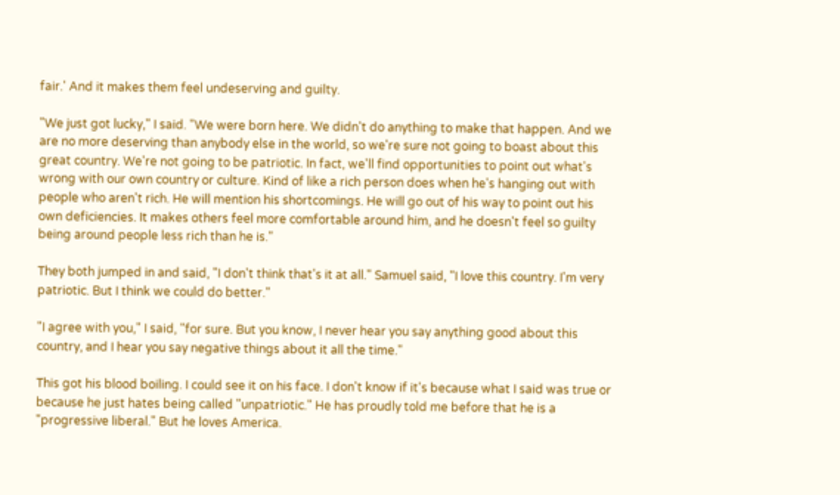fair.' And it makes them feel undeserving and guilty.

"We just got lucky," I said. "We were born here. We didn't do anything to make that happen. And we are no more deserving than anybody else in the world, so we're sure not going to boast about this great country. We're not going to be patriotic. In fact, we'll find opportunities to point out what's wrong with our own country or culture. Kind of like a rich person does when he's hanging out with people who aren't rich. He will mention his shortcomings. He will go out of his way to point out his own deficiencies. It makes others feel more comfortable around him, and he doesn't feel so guilty being around people less rich than he is."

They both jumped in and said, "I don't think that's it at all." Samuel said, "I love this country. I'm very patriotic. But I think we could do better."

"I agree with you," I said, "for sure. But you know, I never hear you say anything good about this country, and I hear you say negative things about it all the time."

This got his blood boiling. I could see it on his face. I don't know if it's because what I said was true or because he just hates being called "unpatriotic." He has proudly told me before that he is a "progressive liberal." But he loves America.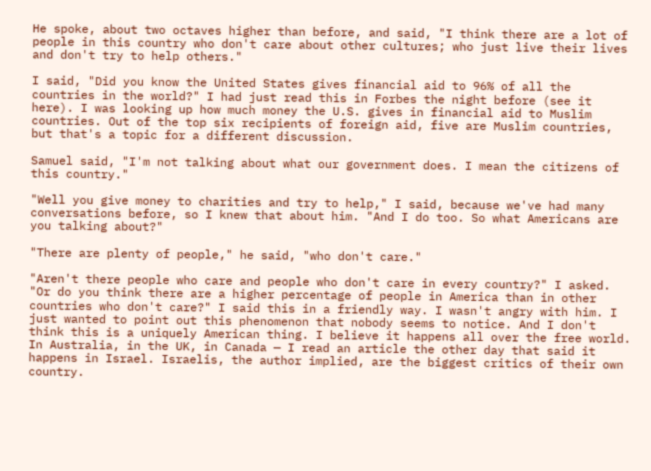He spoke, about two octaves higher than before, and said, "I think there are a lot of people in this country who don't care about other cultures; who just live their lives and don't try to help others."

I said, "Did you know the United States gives financial aid to 96% of all the countries in the world?" I had just read this in Forbes the night before (see it here). I was looking up how much money the U.S. gives in financial aid to Muslim countries. Out of the top six recipients of foreign aid, five are Muslim countries, but that's a topic for a different discussion.

Samuel said, "I'm not talking about what our government does. I mean the citizens of this country."

"Well you give money to charities and try to help," I said, because we've had many conversations before, so I knew that about him. "And I do too. So what Americans are you talking about?"

"There are plenty of people," he said, "who don't care."

"Aren't there people who care and people who don't care in every country?" I asked. "Or do you think there are a higher percentage of people in America than in other countries who don't care?" I said this in a friendly way. I wasn't angry with him. I just wanted to point out this phenomenon that nobody seems to notice. And I don't think this is a uniquely American thing. I believe it happens all over the free world. In Australia, in the UK, in Canada — I read an article the other day that said it happens in Israel. Israelis, the author implied, are the biggest critics of their own country.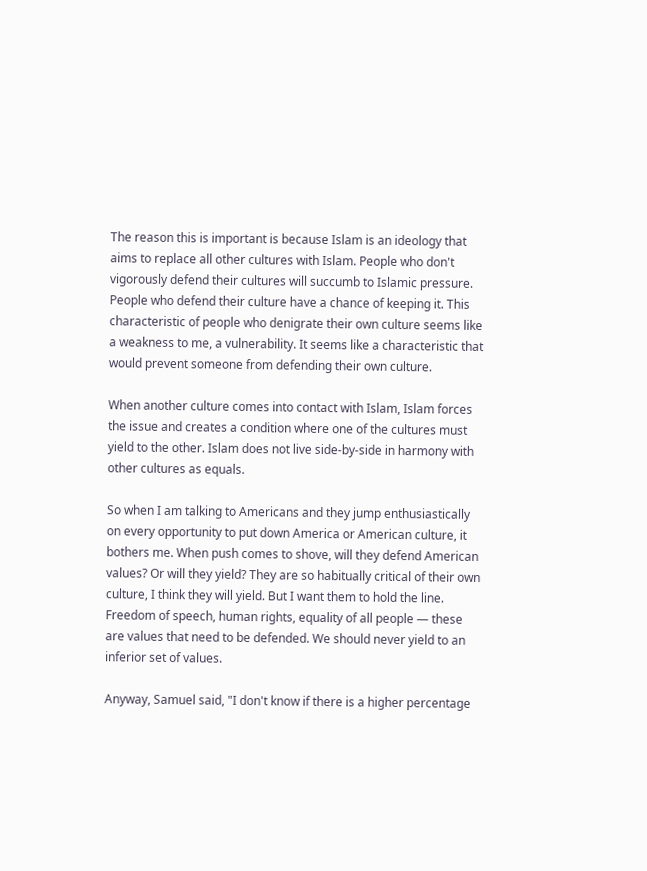The reason this is important is because Islam is an ideology that aims to replace all other cultures with Islam. People who don't vigorously defend their cultures will succumb to Islamic pressure. People who defend their culture have a chance of keeping it. This characteristic of people who denigrate their own culture seems like a weakness to me, a vulnerability. It seems like a characteristic that would prevent someone from defending their own culture.

When another culture comes into contact with Islam, Islam forces the issue and creates a condition where one of the cultures must yield to the other. Islam does not live side-by-side in harmony with other cultures as equals.

So when I am talking to Americans and they jump enthusiastically on every opportunity to put down America or American culture, it bothers me. When push comes to shove, will they defend American values? Or will they yield? They are so habitually critical of their own culture, I think they will yield. But I want them to hold the line. Freedom of speech, human rights, equality of all people — these are values that need to be defended. We should never yield to an inferior set of values.

Anyway, Samuel said, "I don't know if there is a higher percentage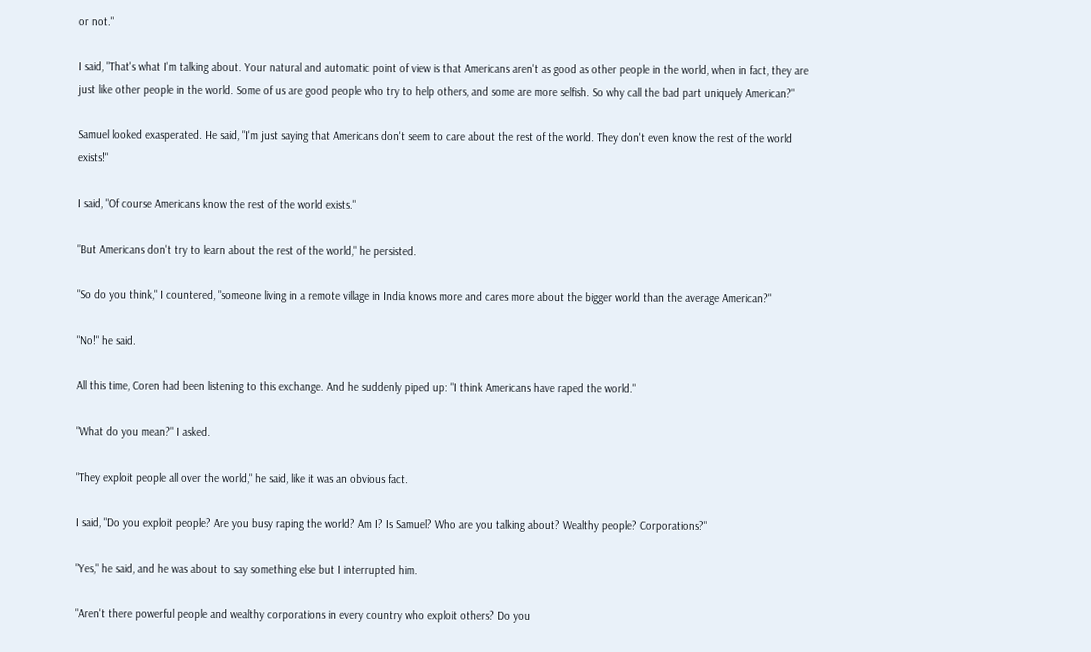or not."

I said, "That's what I'm talking about. Your natural and automatic point of view is that Americans aren't as good as other people in the world, when in fact, they are just like other people in the world. Some of us are good people who try to help others, and some are more selfish. So why call the bad part uniquely American?"

Samuel looked exasperated. He said, "I'm just saying that Americans don't seem to care about the rest of the world. They don't even know the rest of the world exists!"

I said, "Of course Americans know the rest of the world exists."

"But Americans don't try to learn about the rest of the world," he persisted.

"So do you think," I countered, "someone living in a remote village in India knows more and cares more about the bigger world than the average American?"

"No!" he said.

All this time, Coren had been listening to this exchange. And he suddenly piped up: "I think Americans have raped the world."

"What do you mean?" I asked.

"They exploit people all over the world," he said, like it was an obvious fact.

I said, "Do you exploit people? Are you busy raping the world? Am I? Is Samuel? Who are you talking about? Wealthy people? Corporations?"

"Yes," he said, and he was about to say something else but I interrupted him.

"Aren't there powerful people and wealthy corporations in every country who exploit others? Do you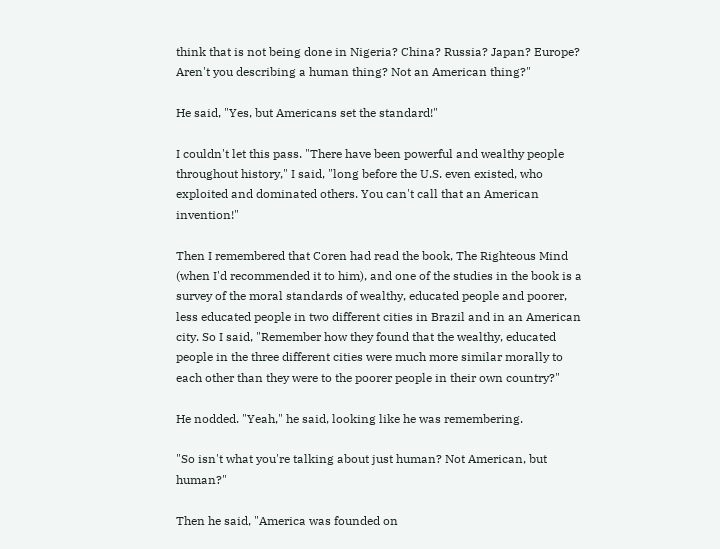think that is not being done in Nigeria? China? Russia? Japan? Europe? Aren't you describing a human thing? Not an American thing?"

He said, "Yes, but Americans set the standard!"

I couldn't let this pass. "There have been powerful and wealthy people throughout history," I said, "long before the U.S. even existed, who exploited and dominated others. You can't call that an American invention!"

Then I remembered that Coren had read the book, The Righteous Mind (when I'd recommended it to him), and one of the studies in the book is a survey of the moral standards of wealthy, educated people and poorer, less educated people in two different cities in Brazil and in an American city. So I said, "Remember how they found that the wealthy, educated people in the three different cities were much more similar morally to each other than they were to the poorer people in their own country?"

He nodded. "Yeah," he said, looking like he was remembering.

"So isn't what you're talking about just human? Not American, but human?"

Then he said, "America was founded on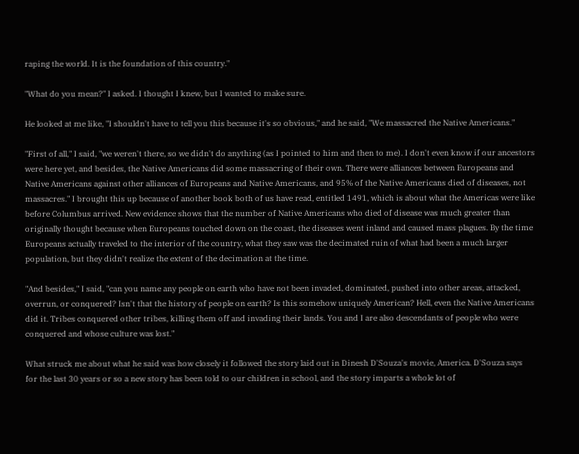raping the world. It is the foundation of this country."

"What do you mean?" I asked. I thought I knew, but I wanted to make sure.

He looked at me like, "I shouldn't have to tell you this because it's so obvious," and he said, "We massacred the Native Americans."

"First of all," I said, "we weren't there, so we didn't do anything (as I pointed to him and then to me). I don't even know if our ancestors were here yet, and besides, the Native Americans did some massacring of their own. There were alliances between Europeans and Native Americans against other alliances of Europeans and Native Americans, and 95% of the Native Americans died of diseases, not massacres." I brought this up because of another book both of us have read, entitled 1491, which is about what the Americas were like before Columbus arrived. New evidence shows that the number of Native Americans who died of disease was much greater than originally thought because when Europeans touched down on the coast, the diseases went inland and caused mass plagues. By the time Europeans actually traveled to the interior of the country, what they saw was the decimated ruin of what had been a much larger population, but they didn't realize the extent of the decimation at the time.

"And besides," I said, "can you name any people on earth who have not been invaded, dominated, pushed into other areas, attacked, overrun, or conquered? Isn't that the history of people on earth? Is this somehow uniquely American? Hell, even the Native Americans did it. Tribes conquered other tribes, killing them off and invading their lands. You and I are also descendants of people who were conquered and whose culture was lost."

What struck me about what he said was how closely it followed the story laid out in Dinesh D'Souza's movie, America. D'Souza says for the last 30 years or so a new story has been told to our children in school, and the story imparts a whole lot of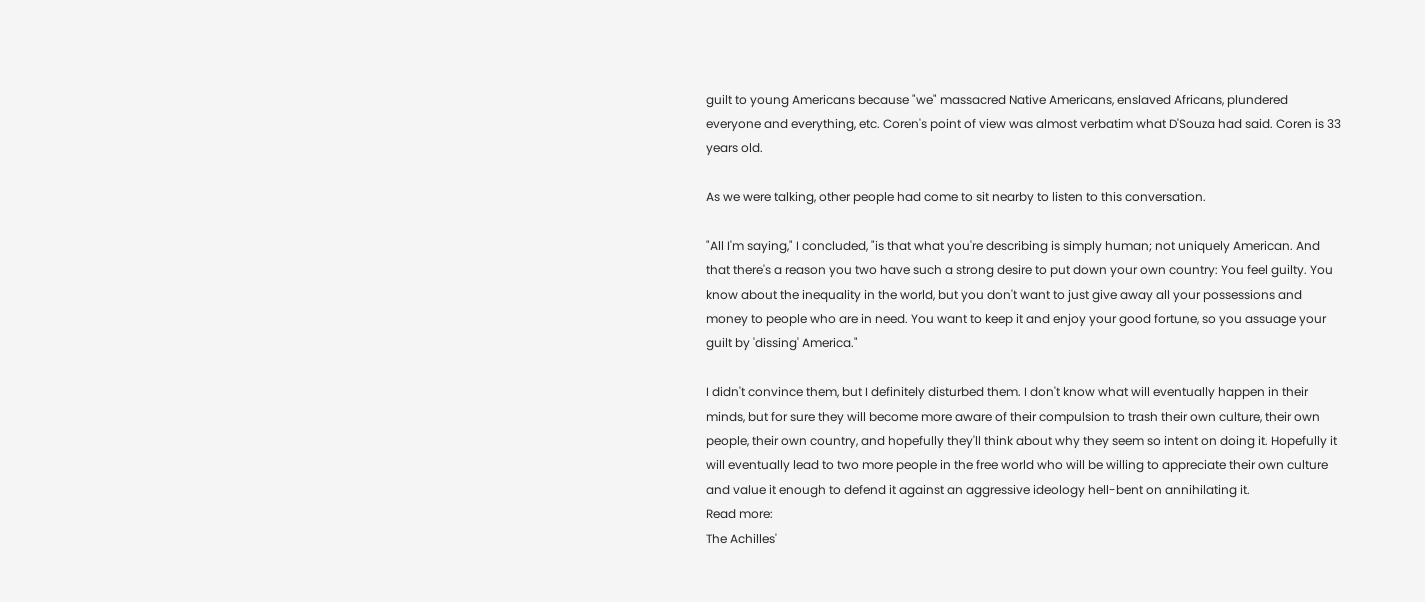guilt to young Americans because "we" massacred Native Americans, enslaved Africans, plundered everyone and everything, etc. Coren's point of view was almost verbatim what D'Souza had said. Coren is 33 years old.

As we were talking, other people had come to sit nearby to listen to this conversation.

"All I'm saying," I concluded, "is that what you're describing is simply human; not uniquely American. And that there's a reason you two have such a strong desire to put down your own country: You feel guilty. You know about the inequality in the world, but you don't want to just give away all your possessions and money to people who are in need. You want to keep it and enjoy your good fortune, so you assuage your guilt by 'dissing' America."

I didn't convince them, but I definitely disturbed them. I don't know what will eventually happen in their minds, but for sure they will become more aware of their compulsion to trash their own culture, their own people, their own country, and hopefully they'll think about why they seem so intent on doing it. Hopefully it will eventually lead to two more people in the free world who will be willing to appreciate their own culture and value it enough to defend it against an aggressive ideology hell-bent on annihilating it.
Read more:
The Achilles'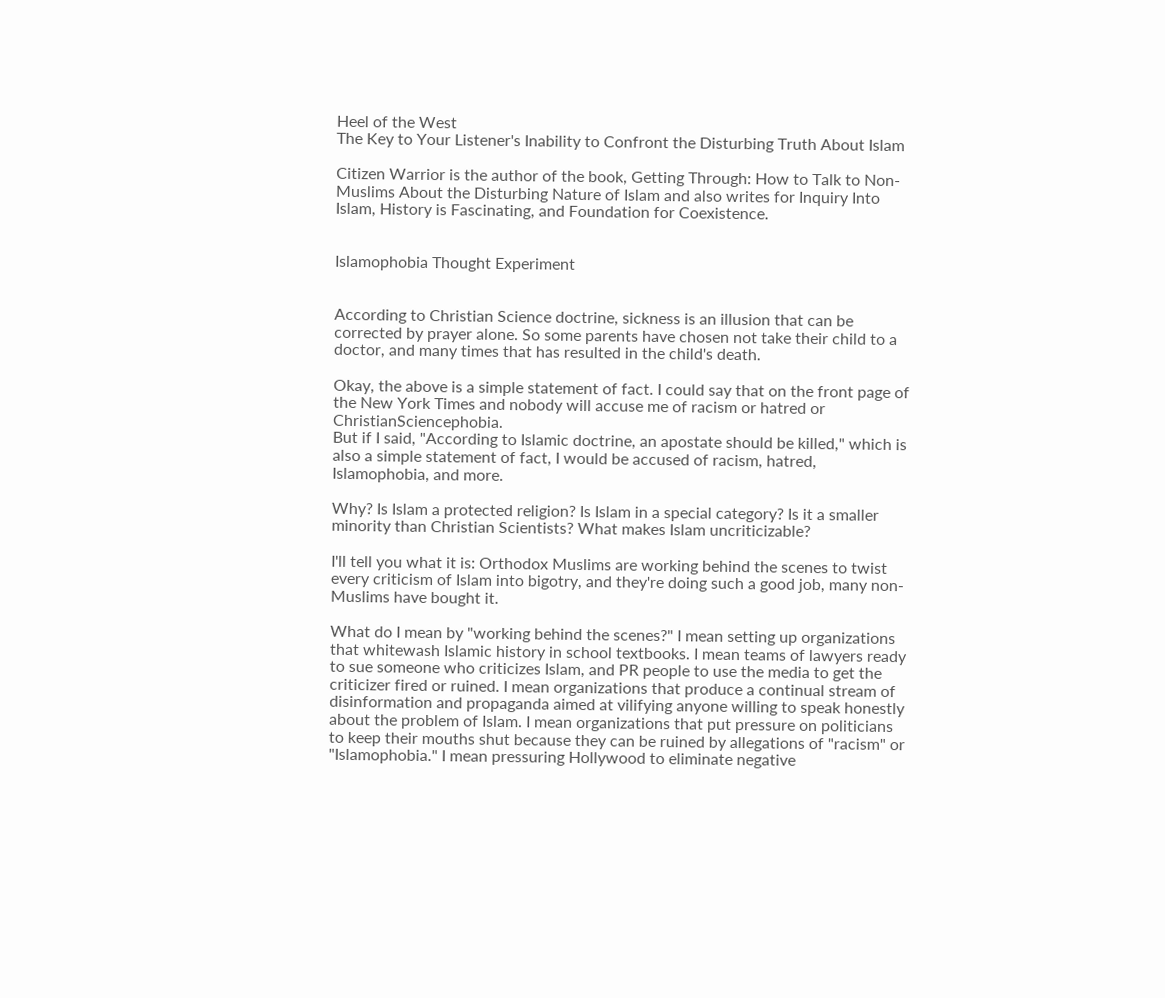Heel of the West
The Key to Your Listener's Inability to Confront the Disturbing Truth About Islam

Citizen Warrior is the author of the book, Getting Through: How to Talk to Non-Muslims About the Disturbing Nature of Islam and also writes for Inquiry Into Islam, History is Fascinating, and Foundation for Coexistence.


Islamophobia Thought Experiment


According to Christian Science doctrine, sickness is an illusion that can be corrected by prayer alone. So some parents have chosen not take their child to a doctor, and many times that has resulted in the child's death.

Okay, the above is a simple statement of fact. I could say that on the front page of the New York Times and nobody will accuse me of racism or hatred or ChristianSciencephobia.
But if I said, "According to Islamic doctrine, an apostate should be killed," which is also a simple statement of fact, I would be accused of racism, hatred, Islamophobia, and more.

Why? Is Islam a protected religion? Is Islam in a special category? Is it a smaller minority than Christian Scientists? What makes Islam uncriticizable?

I'll tell you what it is: Orthodox Muslims are working behind the scenes to twist every criticism of Islam into bigotry, and they're doing such a good job, many non-Muslims have bought it.

What do I mean by "working behind the scenes?" I mean setting up organizations that whitewash Islamic history in school textbooks. I mean teams of lawyers ready to sue someone who criticizes Islam, and PR people to use the media to get the criticizer fired or ruined. I mean organizations that produce a continual stream of disinformation and propaganda aimed at vilifying anyone willing to speak honestly about the problem of Islam. I mean organizations that put pressure on politicians to keep their mouths shut because they can be ruined by allegations of "racism" or "Islamophobia." I mean pressuring Hollywood to eliminate negative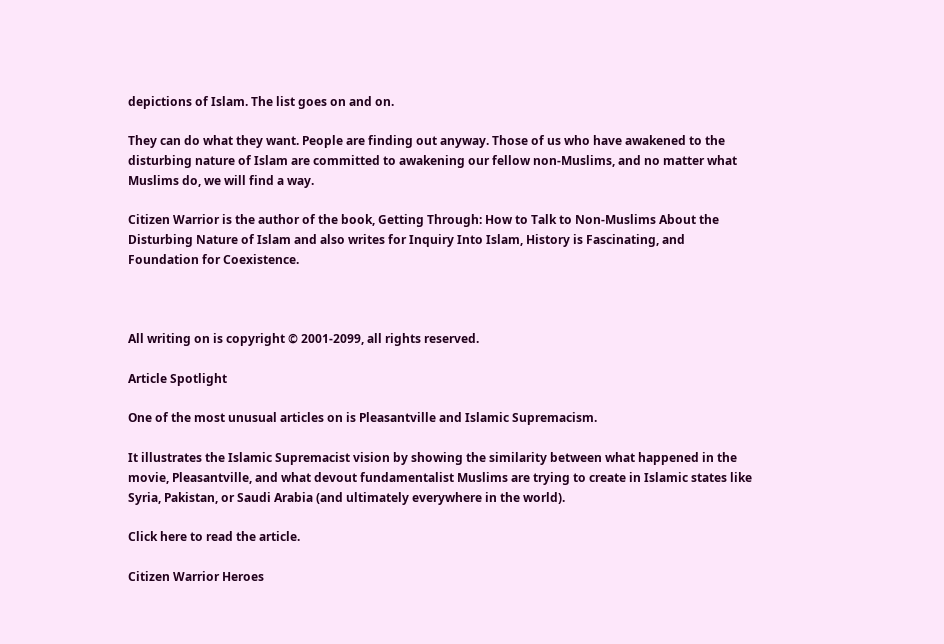depictions of Islam. The list goes on and on.

They can do what they want. People are finding out anyway. Those of us who have awakened to the disturbing nature of Islam are committed to awakening our fellow non-Muslims, and no matter what Muslims do, we will find a way.

Citizen Warrior is the author of the book, Getting Through: How to Talk to Non-Muslims About the Disturbing Nature of Islam and also writes for Inquiry Into Islam, History is Fascinating, and Foundation for Coexistence.



All writing on is copyright © 2001-2099, all rights reserved.

Article Spotlight

One of the most unusual articles on is Pleasantville and Islamic Supremacism.

It illustrates the Islamic Supremacist vision by showing the similarity between what happened in the movie, Pleasantville, and what devout fundamentalist Muslims are trying to create in Islamic states like Syria, Pakistan, or Saudi Arabia (and ultimately everywhere in the world).

Click here to read the article.

Citizen Warrior Heroes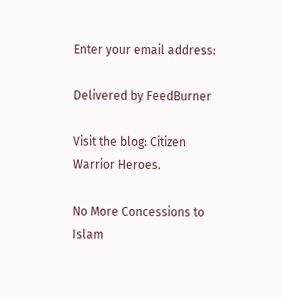Enter your email address:

Delivered by FeedBurner

Visit the blog: Citizen Warrior Heroes.

No More Concessions to Islam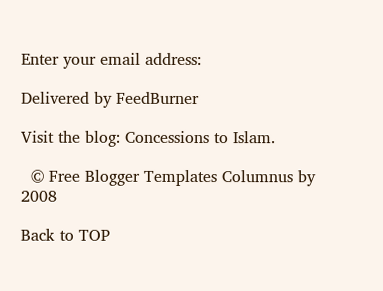Enter your email address:

Delivered by FeedBurner

Visit the blog: Concessions to Islam.

  © Free Blogger Templates Columnus by 2008

Back to TOP